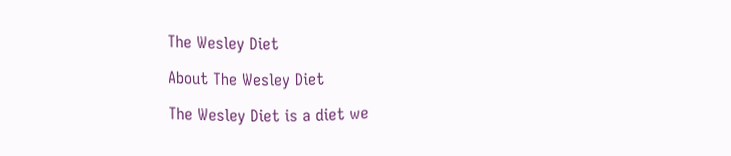The Wesley Diet

About The Wesley Diet

The Wesley Diet is a diet we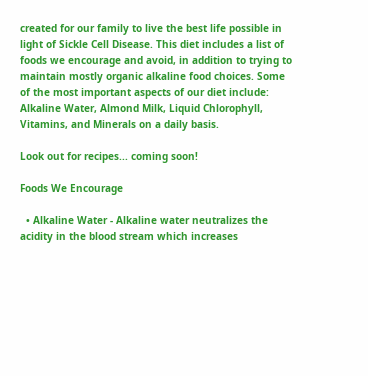created for our family to live the best life possible in light of Sickle Cell Disease. This diet includes a list of foods we encourage and avoid, in addition to trying to maintain mostly organic alkaline food choices. Some of the most important aspects of our diet include: Alkaline Water, Almond Milk, Liquid Chlorophyll, Vitamins, and Minerals on a daily basis.

Look out for recipes... coming soon!

Foods We Encourage

  • Alkaline Water - Alkaline water neutralizes the acidity in the blood stream which increases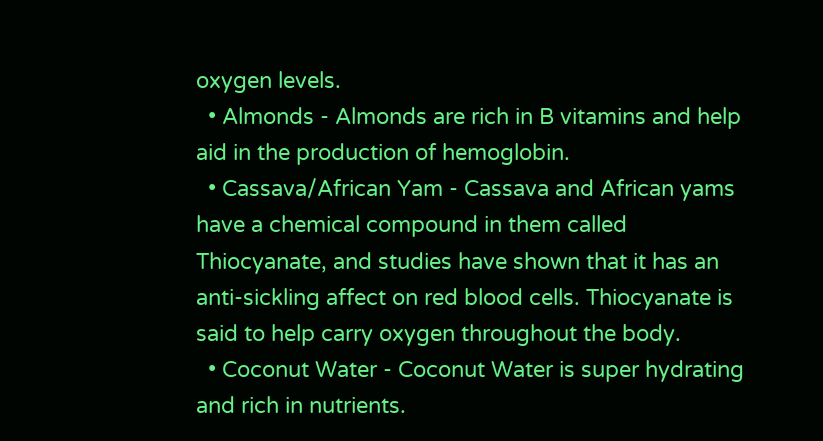oxygen levels.
  • Almonds - Almonds are rich in B vitamins and help aid in the production of hemoglobin.
  • Cassava/African Yam - Cassava and African yams have a chemical compound in them called Thiocyanate, and studies have shown that it has an anti-sickling affect on red blood cells. Thiocyanate is said to help carry oxygen throughout the body.
  • Coconut Water - Coconut Water is super hydrating and rich in nutrients.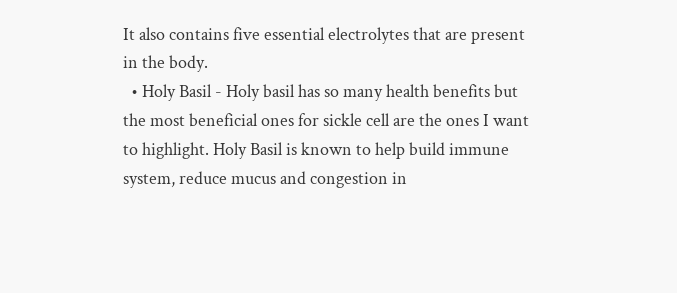It also contains five essential electrolytes that are present in the body.
  • Holy Basil - Holy basil has so many health benefits but the most beneficial ones for sickle cell are the ones I want to highlight. Holy Basil is known to help build immune system, reduce mucus and congestion in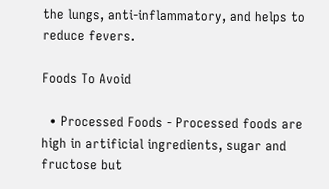the lungs, anti-inflammatory, and helps to reduce fevers.

Foods To Avoid

  • Processed Foods - Processed foods are high in artificial ingredients, sugar and fructose but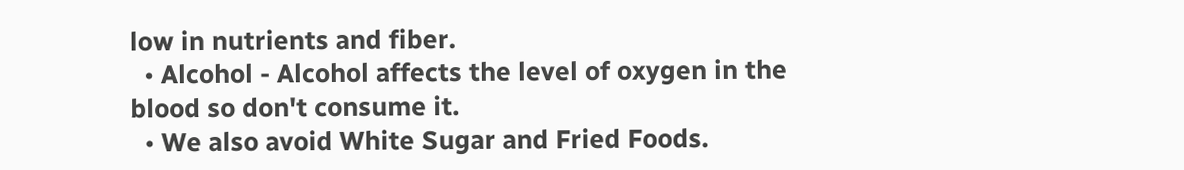low in nutrients and fiber.
  • Alcohol - Alcohol affects the level of oxygen in the blood so don't consume it.
  • We also avoid White Sugar and Fried Foods.